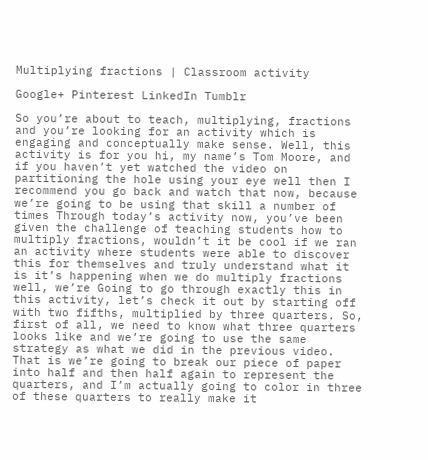Multiplying fractions | Classroom activity

Google+ Pinterest LinkedIn Tumblr

So you’re about to teach, multiplying, fractions and you’re looking for an activity which is engaging and conceptually make sense. Well, this activity is for you hi, my name’s Tom Moore, and if you haven’t yet watched the video on partitioning the hole using your eye well then I recommend you go back and watch that now, because we’re going to be using that skill a number of times Through today’s activity now, you’ve been given the challenge of teaching students how to multiply fractions, wouldn’t it be cool if we ran an activity where students were able to discover this for themselves and truly understand what it is it’s happening when we do multiply fractions well, we’re Going to go through exactly this in this activity, let’s check it out by starting off with two fifths, multiplied by three quarters. So, first of all, we need to know what three quarters looks like and we’re going to use the same strategy as what we did in the previous video. That is we’re going to break our piece of paper into half and then half again to represent the quarters, and I’m actually going to color in three of these quarters to really make it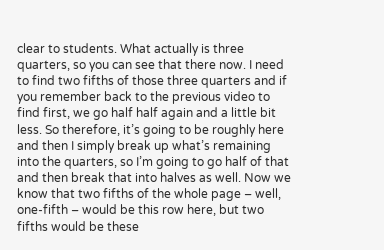clear to students. What actually is three quarters, so you can see that there now. I need to find two fifths of those three quarters and if you remember back to the previous video to find first, we go half half again and a little bit less. So therefore, it’s going to be roughly here and then I simply break up what’s remaining into the quarters, so I’m going to go half of that and then break that into halves as well. Now we know that two fifths of the whole page – well, one-fifth – would be this row here, but two fifths would be these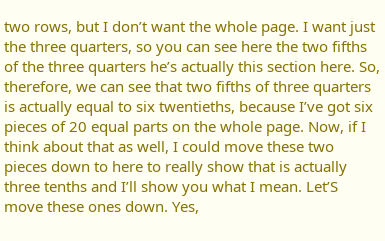two rows, but I don’t want the whole page. I want just the three quarters, so you can see here the two fifths of the three quarters he’s actually this section here. So, therefore, we can see that two fifths of three quarters is actually equal to six twentieths, because I’ve got six pieces of 20 equal parts on the whole page. Now, if I think about that as well, I could move these two pieces down to here to really show that is actually three tenths and I’ll show you what I mean. Let’S move these ones down. Yes,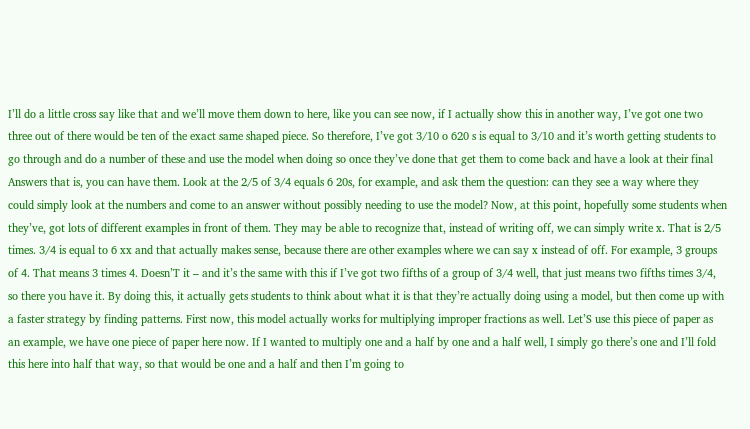I’ll do a little cross say like that and we’ll move them down to here, like you can see now, if I actually show this in another way, I’ve got one two three out of there would be ten of the exact same shaped piece. So therefore, I’ve got 3/10 o 620 s is equal to 3/10 and it’s worth getting students to go through and do a number of these and use the model when doing so once they’ve done that get them to come back and have a look at their final Answers that is, you can have them. Look at the 2/5 of 3/4 equals 6 20s, for example, and ask them the question: can they see a way where they could simply look at the numbers and come to an answer without possibly needing to use the model? Now, at this point, hopefully some students when they’ve, got lots of different examples in front of them. They may be able to recognize that, instead of writing off, we can simply write x. That is 2/5 times. 3/4 is equal to 6 xx and that actually makes sense, because there are other examples where we can say x instead of off. For example, 3 groups of 4. That means 3 times 4. Doesn’T it – and it’s the same with this if I’ve got two fifths of a group of 3/4 well, that just means two fifths times 3/4, so there you have it. By doing this, it actually gets students to think about what it is that they’re actually doing using a model, but then come up with a faster strategy by finding patterns. First now, this model actually works for multiplying improper fractions as well. Let’S use this piece of paper as an example, we have one piece of paper here now. If I wanted to multiply one and a half by one and a half well, I simply go there’s one and I’ll fold this here into half that way, so that would be one and a half and then I’m going to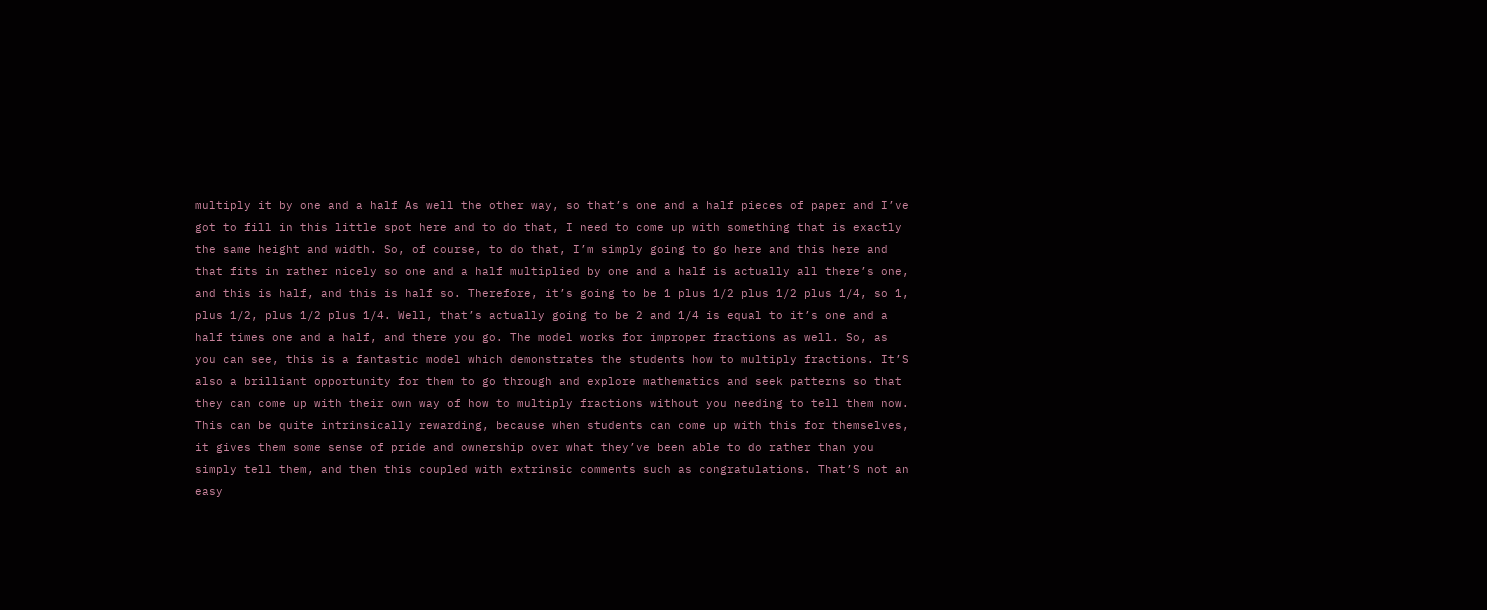multiply it by one and a half As well the other way, so that’s one and a half pieces of paper and I’ve got to fill in this little spot here and to do that, I need to come up with something that is exactly the same height and width. So, of course, to do that, I’m simply going to go here and this here and that fits in rather nicely so one and a half multiplied by one and a half is actually all there’s one, and this is half, and this is half so. Therefore, it’s going to be 1 plus 1/2 plus 1/2 plus 1/4, so 1, plus 1/2, plus 1/2 plus 1/4. Well, that’s actually going to be 2 and 1/4 is equal to it’s one and a half times one and a half, and there you go. The model works for improper fractions as well. So, as you can see, this is a fantastic model which demonstrates the students how to multiply fractions. It’S also a brilliant opportunity for them to go through and explore mathematics and seek patterns so that they can come up with their own way of how to multiply fractions without you needing to tell them now. This can be quite intrinsically rewarding, because when students can come up with this for themselves, it gives them some sense of pride and ownership over what they’ve been able to do rather than you simply tell them, and then this coupled with extrinsic comments such as congratulations. That’S not an easy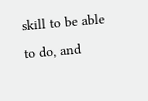skill to be able to do, and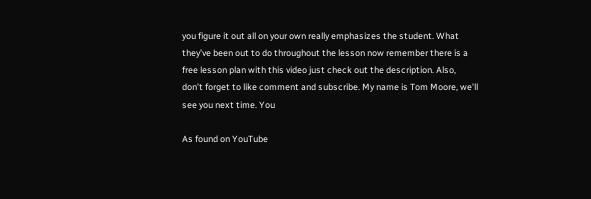you figure it out all on your own really emphasizes the student. What they’ve been out to do throughout the lesson now remember there is a free lesson plan with this video just check out the description. Also, don’t forget to like comment and subscribe. My name is Tom Moore, we’ll see you next time. You

As found on YouTube